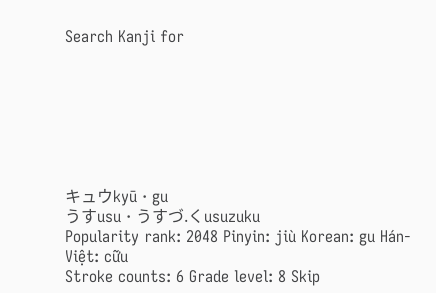Search Kanji for







キュウkyū · gu
うすusu · うすづ.くusuzuku
Popularity rank: 2048 Pinyin: jiù Korean: gu Hán-Việt: cữu
Stroke counts: 6 Grade level: 8 Skip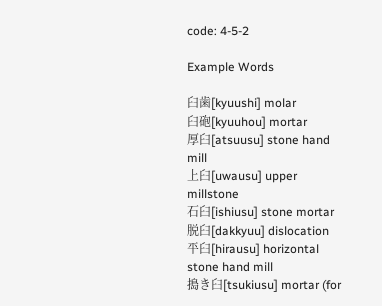code: 4-5-2

Example Words

臼歯[kyuushi] molar
臼砲[kyuuhou] mortar
厚臼[atsuusu] stone hand mill
上臼[uwausu] upper millstone
石臼[ishiusu] stone mortar
脱臼[dakkyuu] dislocation
平臼[hirausu] horizontal stone hand mill
搗き臼[tsukiusu] mortar (for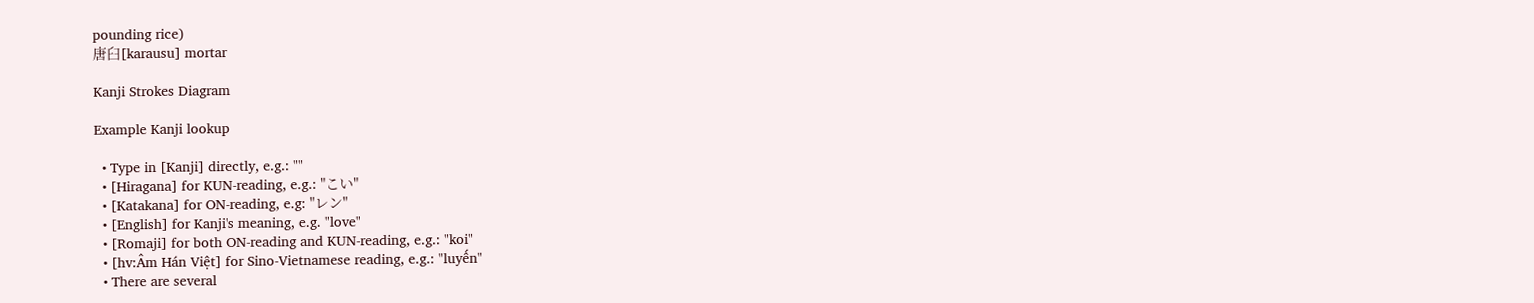pounding rice)
唐臼[karausu] mortar

Kanji Strokes Diagram

Example Kanji lookup

  • Type in [Kanji] directly, e.g.: ""
  • [Hiragana] for KUN-reading, e.g.: "こい"
  • [Katakana] for ON-reading, e.g: "レン"
  • [English] for Kanji's meaning, e.g. "love"
  • [Romaji] for both ON-reading and KUN-reading, e.g.: "koi"
  • [hv:Âm Hán Việt] for Sino-Vietnamese reading, e.g.: "luyến"
  • There are several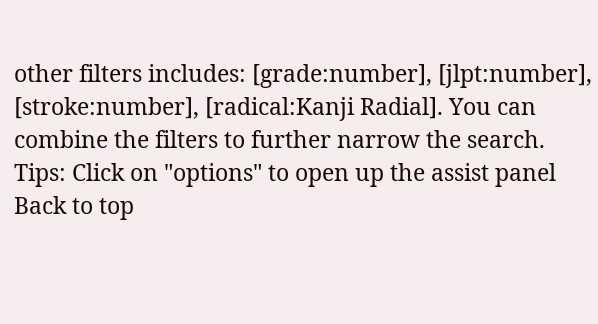other filters includes: [grade:number], [jlpt:number], [stroke:number], [radical:Kanji Radial]. You can combine the filters to further narrow the search. Tips: Click on "options" to open up the assist panel
Back to top